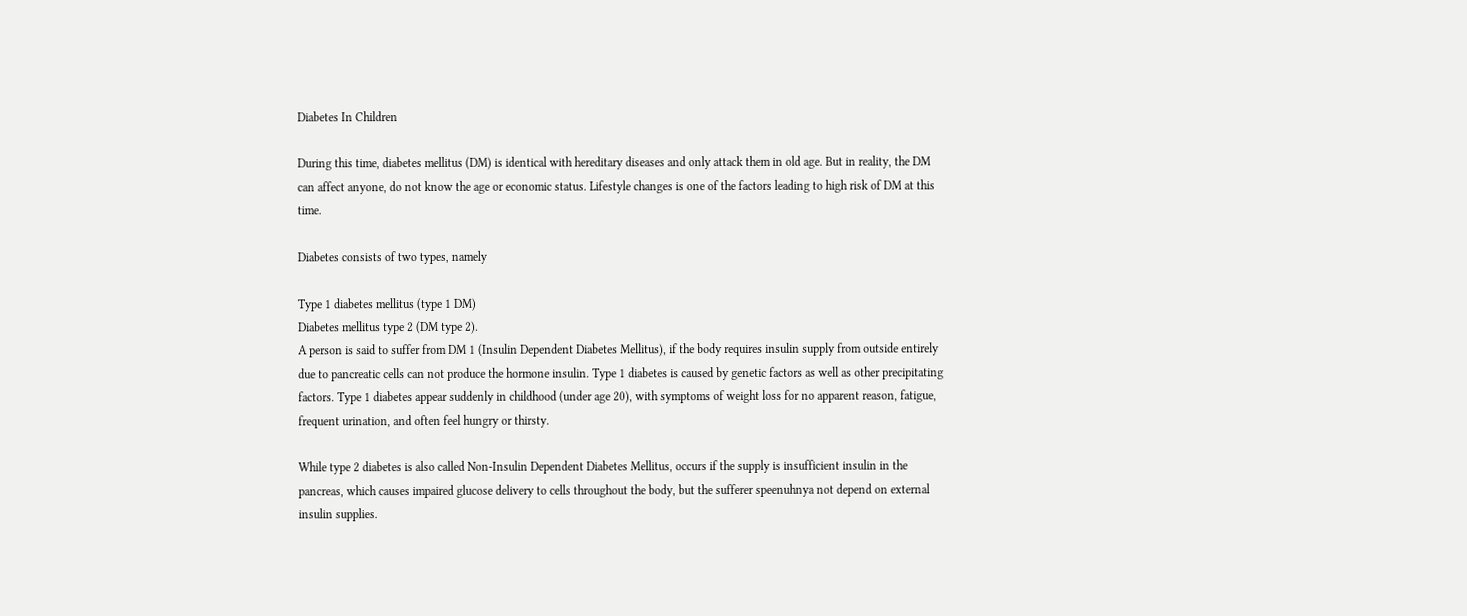Diabetes In Children

During this time, diabetes mellitus (DM) is identical with hereditary diseases and only attack them in old age. But in reality, the DM can affect anyone, do not know the age or economic status. Lifestyle changes is one of the factors leading to high risk of DM at this time.

Diabetes consists of two types, namely

Type 1 diabetes mellitus (type 1 DM)
Diabetes mellitus type 2 (DM type 2).
A person is said to suffer from DM 1 (Insulin Dependent Diabetes Mellitus), if the body requires insulin supply from outside entirely due to pancreatic cells can not produce the hormone insulin. Type 1 diabetes is caused by genetic factors as well as other precipitating factors. Type 1 diabetes appear suddenly in childhood (under age 20), with symptoms of weight loss for no apparent reason, fatigue, frequent urination, and often feel hungry or thirsty.

While type 2 diabetes is also called Non-Insulin Dependent Diabetes Mellitus, occurs if the supply is insufficient insulin in the pancreas, which causes impaired glucose delivery to cells throughout the body, but the sufferer speenuhnya not depend on external insulin supplies.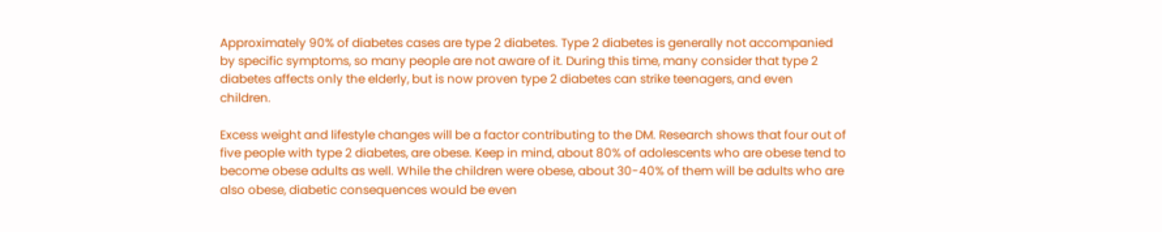Approximately 90% of diabetes cases are type 2 diabetes. Type 2 diabetes is generally not accompanied by specific symptoms, so many people are not aware of it. During this time, many consider that type 2 diabetes affects only the elderly, but is now proven type 2 diabetes can strike teenagers, and even children.

Excess weight and lifestyle changes will be a factor contributing to the DM. Research shows that four out of five people with type 2 diabetes, are obese. Keep in mind, about 80% of adolescents who are obese tend to become obese adults as well. While the children were obese, about 30-40% of them will be adults who are also obese, diabetic consequences would be even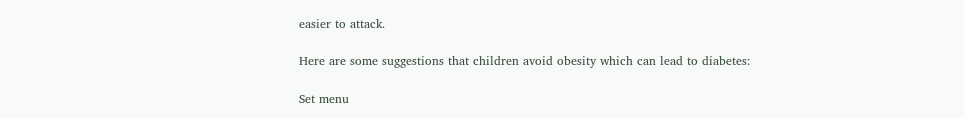easier to attack.

Here are some suggestions that children avoid obesity which can lead to diabetes:

Set menu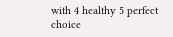with 4 healthy 5 perfect choice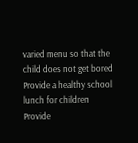varied menu so that the child does not get bored
Provide a healthy school lunch for children
Provide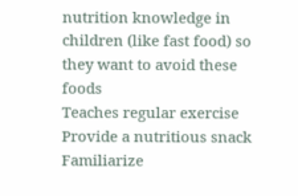nutrition knowledge in children (like fast food) so they want to avoid these foods
Teaches regular exercise
Provide a nutritious snack
Familiarize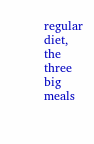regular diet, the three big meals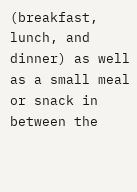(breakfast, lunch, and dinner) as well as a small meal or snack in between the